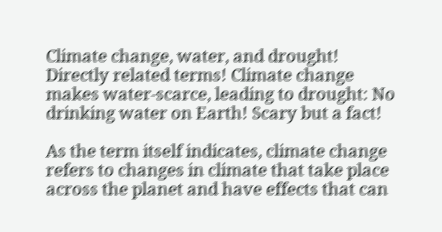Climate change, water, and drought! Directly related terms! Climate change makes water-scarce, leading to drought: No drinking water on Earth! Scary but a fact!

As the term itself indicates, climate change refers to changes in climate that take place across the planet and have effects that can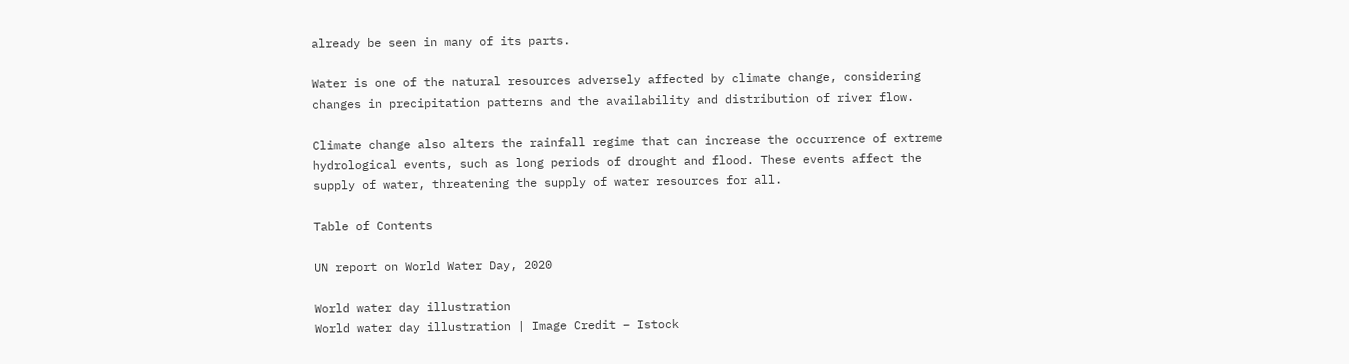already be seen in many of its parts.

Water is one of the natural resources adversely affected by climate change, considering changes in precipitation patterns and the availability and distribution of river flow.

Climate change also alters the rainfall regime that can increase the occurrence of extreme hydrological events, such as long periods of drought and flood. These events affect the supply of water, threatening the supply of water resources for all.

Table of Contents

UN report on World Water Day, 2020

World water day illustration
World water day illustration | Image Credit – Istock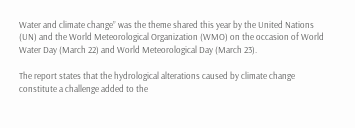Water and climate change” was the theme shared this year by the United Nations (UN) and the World Meteorological Organization (WMO) on the occasion of World Water Day (March 22) and World Meteorological Day (March 23).

The report states that the hydrological alterations caused by climate change constitute a challenge added to the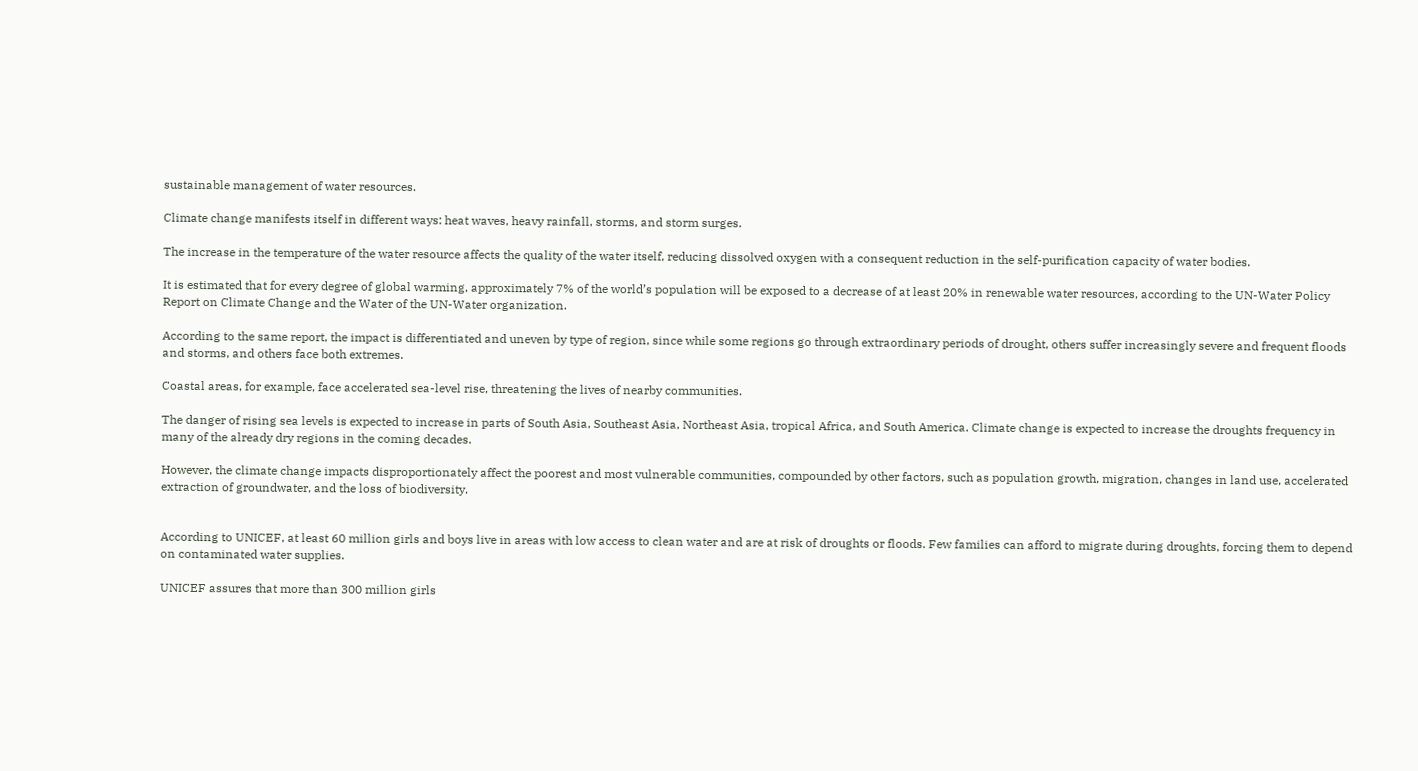sustainable management of water resources.

Climate change manifests itself in different ways: heat waves, heavy rainfall, storms, and storm surges.

The increase in the temperature of the water resource affects the quality of the water itself, reducing dissolved oxygen with a consequent reduction in the self-purification capacity of water bodies.

It is estimated that for every degree of global warming, approximately 7% of the world’s population will be exposed to a decrease of at least 20% in renewable water resources, according to the UN-Water Policy Report on Climate Change and the Water of the UN-Water organization.

According to the same report, the impact is differentiated and uneven by type of region, since while some regions go through extraordinary periods of drought, others suffer increasingly severe and frequent floods and storms, and others face both extremes.

Coastal areas, for example, face accelerated sea-level rise, threatening the lives of nearby communities.

The danger of rising sea levels is expected to increase in parts of South Asia, Southeast Asia, Northeast Asia, tropical Africa, and South America. Climate change is expected to increase the droughts frequency in many of the already dry regions in the coming decades.

However, the climate change impacts disproportionately affect the poorest and most vulnerable communities, compounded by other factors, such as population growth, migration, changes in land use, accelerated extraction of groundwater, and the loss of biodiversity.


According to UNICEF, at least 60 million girls and boys live in areas with low access to clean water and are at risk of droughts or floods. Few families can afford to migrate during droughts, forcing them to depend on contaminated water supplies.

UNICEF assures that more than 300 million girls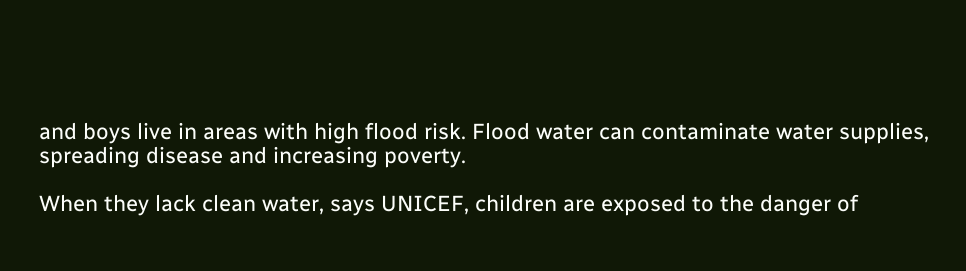and boys live in areas with high flood risk. Flood water can contaminate water supplies, spreading disease and increasing poverty.

When they lack clean water, says UNICEF, children are exposed to the danger of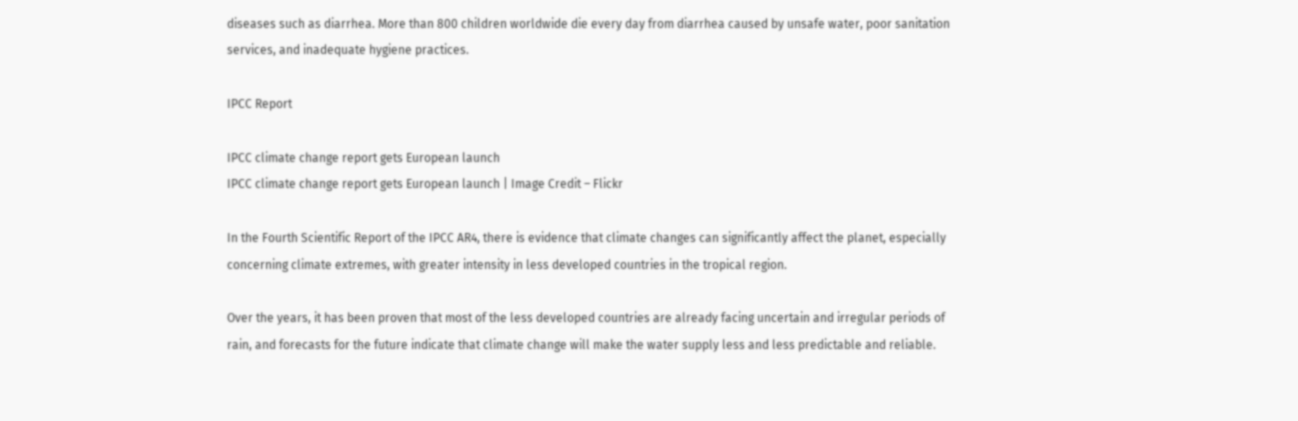diseases such as diarrhea. More than 800 children worldwide die every day from diarrhea caused by unsafe water, poor sanitation services, and inadequate hygiene practices.

IPCC Report

IPCC climate change report gets European launch
IPCC climate change report gets European launch | Image Credit – Flickr

In the Fourth Scientific Report of the IPCC AR4, there is evidence that climate changes can significantly affect the planet, especially concerning climate extremes, with greater intensity in less developed countries in the tropical region.

Over the years, it has been proven that most of the less developed countries are already facing uncertain and irregular periods of rain, and forecasts for the future indicate that climate change will make the water supply less and less predictable and reliable.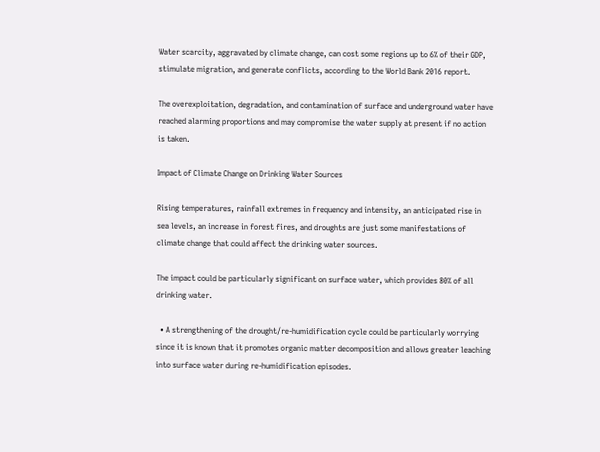Water scarcity, aggravated by climate change, can cost some regions up to 6% of their GDP, stimulate migration, and generate conflicts, according to the World Bank 2016 report.

The overexploitation, degradation, and contamination of surface and underground water have reached alarming proportions and may compromise the water supply at present if no action is taken.

Impact of Climate Change on Drinking Water Sources

Rising temperatures, rainfall extremes in frequency and intensity, an anticipated rise in sea levels, an increase in forest fires, and droughts are just some manifestations of climate change that could affect the drinking water sources.

The impact could be particularly significant on surface water, which provides 80% of all drinking water.

  • A strengthening of the drought/re-humidification cycle could be particularly worrying since it is known that it promotes organic matter decomposition and allows greater leaching into surface water during re-humidification episodes.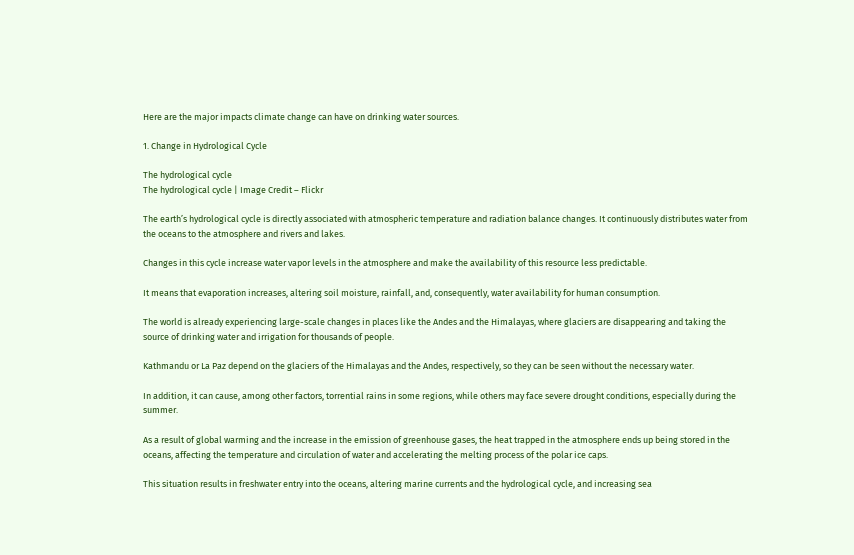Here are the major impacts climate change can have on drinking water sources.

1. Change in Hydrological Cycle

The hydrological cycle
The hydrological cycle | Image Credit – Flickr

The earth’s hydrological cycle is directly associated with atmospheric temperature and radiation balance changes. It continuously distributes water from the oceans to the atmosphere and rivers and lakes.

Changes in this cycle increase water vapor levels in the atmosphere and make the availability of this resource less predictable.

It means that evaporation increases, altering soil moisture, rainfall, and, consequently, water availability for human consumption.

The world is already experiencing large-scale changes in places like the Andes and the Himalayas, where glaciers are disappearing and taking the source of drinking water and irrigation for thousands of people.

Kathmandu or La Paz depend on the glaciers of the Himalayas and the Andes, respectively, so they can be seen without the necessary water.

In addition, it can cause, among other factors, torrential rains in some regions, while others may face severe drought conditions, especially during the summer.

As a result of global warming and the increase in the emission of greenhouse gases, the heat trapped in the atmosphere ends up being stored in the oceans, affecting the temperature and circulation of water and accelerating the melting process of the polar ice caps.

This situation results in freshwater entry into the oceans, altering marine currents and the hydrological cycle, and increasing sea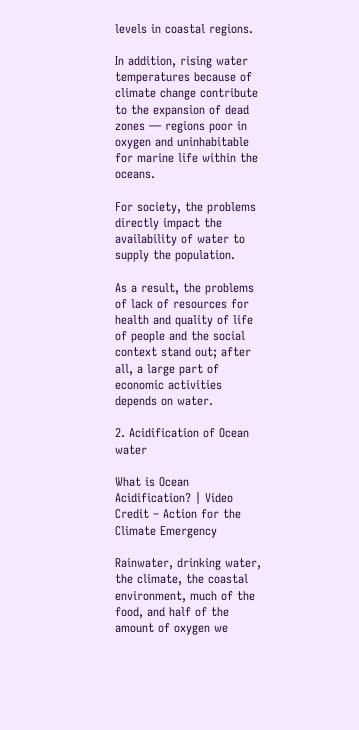levels in coastal regions.

In addition, rising water temperatures because of climate change contribute to the expansion of dead zones — regions poor in oxygen and uninhabitable for marine life within the oceans.

For society, the problems directly impact the availability of water to supply the population.

As a result, the problems of lack of resources for health and quality of life of people and the social context stand out; after all, a large part of economic activities depends on water.

2. Acidification of Ocean water

What is Ocean Acidification? | Video Credit – Action for the Climate Emergency

Rainwater, drinking water, the climate, the coastal environment, much of the food, and half of the amount of oxygen we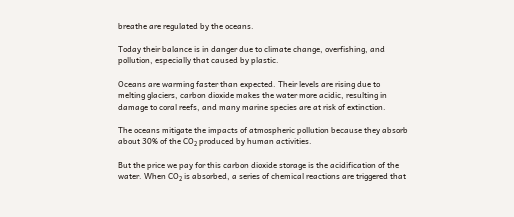breathe are regulated by the oceans.

Today their balance is in danger due to climate change, overfishing, and pollution, especially that caused by plastic.

Oceans are warming faster than expected. Their levels are rising due to melting glaciers, carbon dioxide makes the water more acidic, resulting in damage to coral reefs, and many marine species are at risk of extinction.

The oceans mitigate the impacts of atmospheric pollution because they absorb about 30% of the CO₂ produced by human activities.

But the price we pay for this carbon dioxide storage is the acidification of the water. When CO₂ is absorbed, a series of chemical reactions are triggered that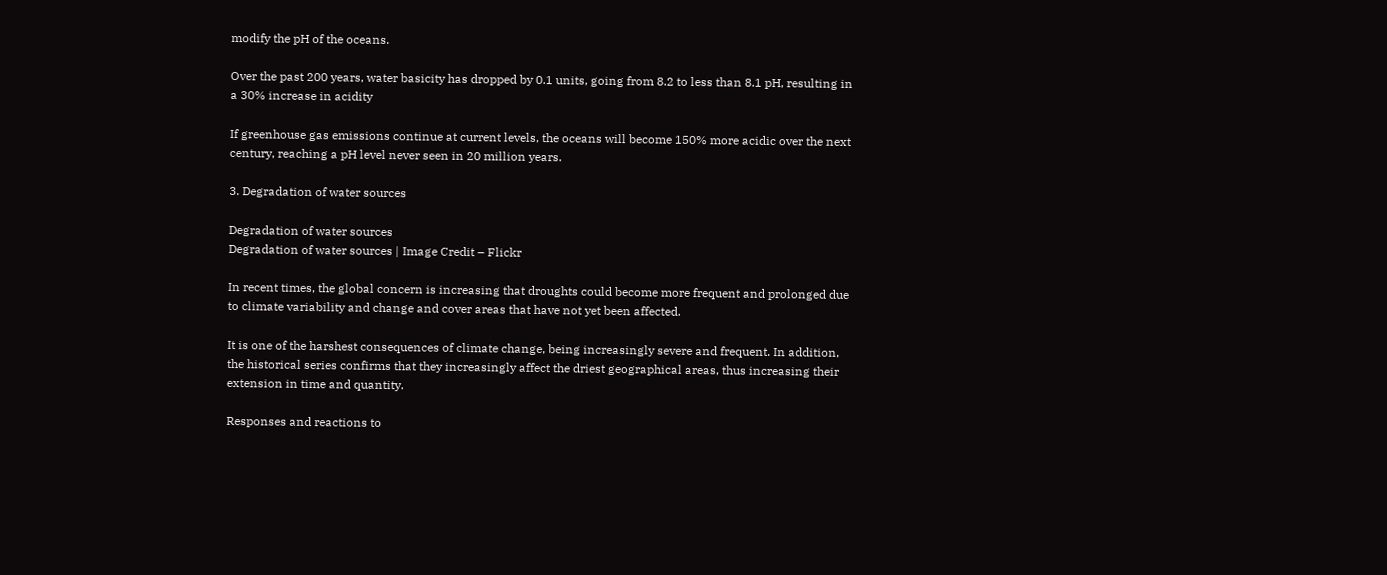modify the pH of the oceans.

Over the past 200 years, water basicity has dropped by 0.1 units, going from 8.2 to less than 8.1 pH, resulting in a 30% increase in acidity

If greenhouse gas emissions continue at current levels, the oceans will become 150% more acidic over the next century, reaching a pH level never seen in 20 million years.

3. Degradation of water sources

Degradation of water sources
Degradation of water sources | Image Credit – Flickr

In recent times, the global concern is increasing that droughts could become more frequent and prolonged due to climate variability and change and cover areas that have not yet been affected.

It is one of the harshest consequences of climate change, being increasingly severe and frequent. In addition, the historical series confirms that they increasingly affect the driest geographical areas, thus increasing their extension in time and quantity.

Responses and reactions to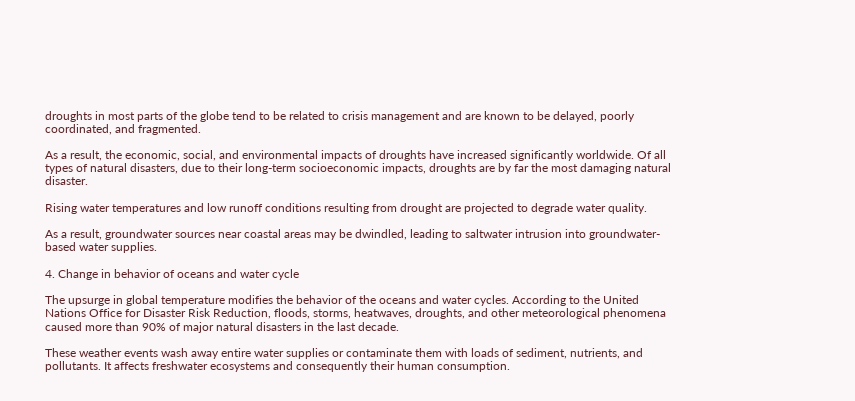droughts in most parts of the globe tend to be related to crisis management and are known to be delayed, poorly coordinated, and fragmented.

As a result, the economic, social, and environmental impacts of droughts have increased significantly worldwide. Of all types of natural disasters, due to their long-term socioeconomic impacts, droughts are by far the most damaging natural disaster.

Rising water temperatures and low runoff conditions resulting from drought are projected to degrade water quality.

As a result, groundwater sources near coastal areas may be dwindled, leading to saltwater intrusion into groundwater-based water supplies.

4. Change in behavior of oceans and water cycle

The upsurge in global temperature modifies the behavior of the oceans and water cycles. According to the United Nations Office for Disaster Risk Reduction, floods, storms, heatwaves, droughts, and other meteorological phenomena caused more than 90% of major natural disasters in the last decade.

These weather events wash away entire water supplies or contaminate them with loads of sediment, nutrients, and pollutants. It affects freshwater ecosystems and consequently their human consumption.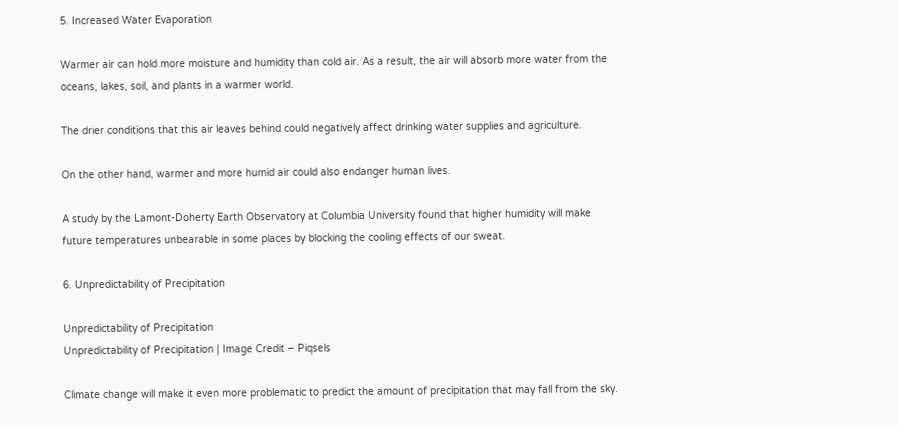5. Increased Water Evaporation

Warmer air can hold more moisture and humidity than cold air. As a result, the air will absorb more water from the oceans, lakes, soil, and plants in a warmer world.

The drier conditions that this air leaves behind could negatively affect drinking water supplies and agriculture.

On the other hand, warmer and more humid air could also endanger human lives.

A study by the Lamont-Doherty Earth Observatory at Columbia University found that higher humidity will make future temperatures unbearable in some places by blocking the cooling effects of our sweat.

6. Unpredictability of Precipitation

Unpredictability of Precipitation
Unpredictability of Precipitation | Image Credit – Piqsels

Climate change will make it even more problematic to predict the amount of precipitation that may fall from the sky.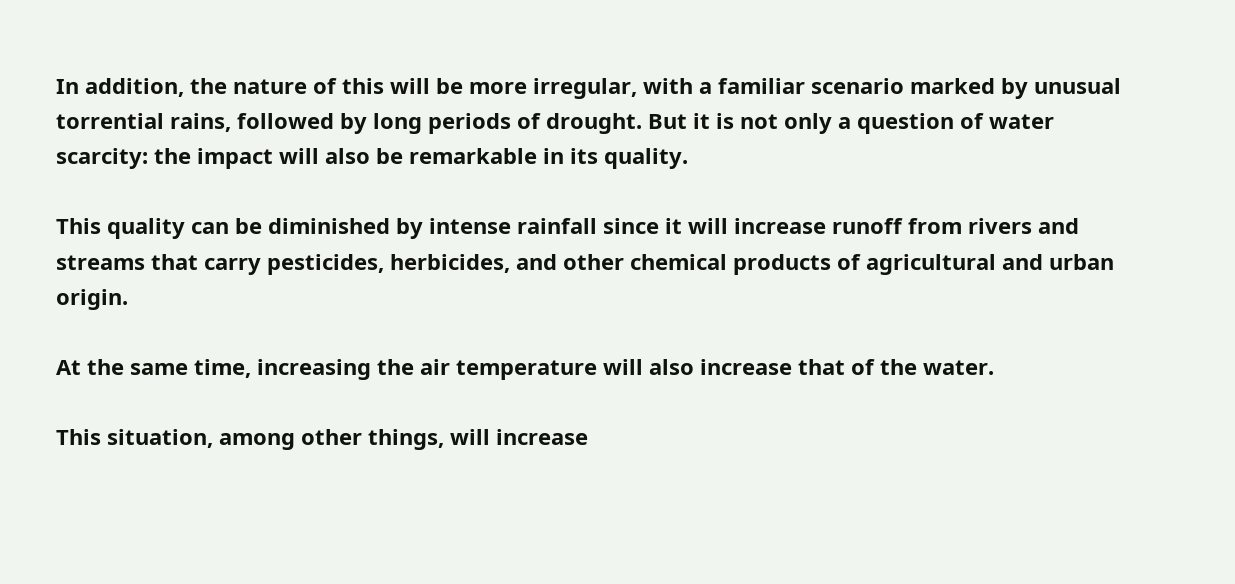In addition, the nature of this will be more irregular, with a familiar scenario marked by unusual torrential rains, followed by long periods of drought. But it is not only a question of water scarcity: the impact will also be remarkable in its quality.

This quality can be diminished by intense rainfall since it will increase runoff from rivers and streams that carry pesticides, herbicides, and other chemical products of agricultural and urban origin.

At the same time, increasing the air temperature will also increase that of the water.

This situation, among other things, will increase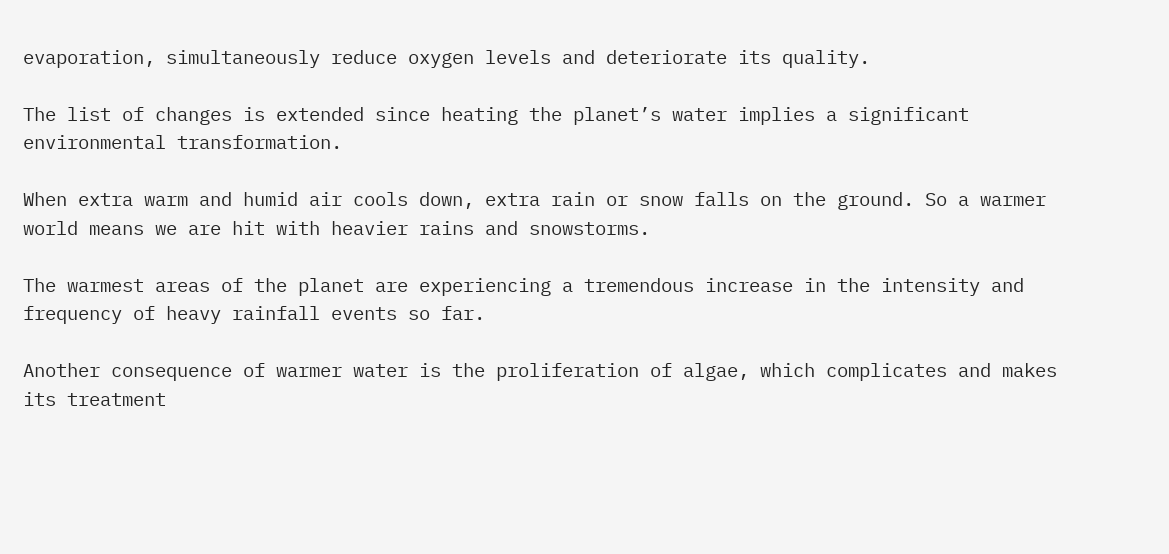evaporation, simultaneously reduce oxygen levels and deteriorate its quality.

The list of changes is extended since heating the planet’s water implies a significant environmental transformation.

When extra warm and humid air cools down, extra rain or snow falls on the ground. So a warmer world means we are hit with heavier rains and snowstorms.

The warmest areas of the planet are experiencing a tremendous increase in the intensity and frequency of heavy rainfall events so far.

Another consequence of warmer water is the proliferation of algae, which complicates and makes its treatment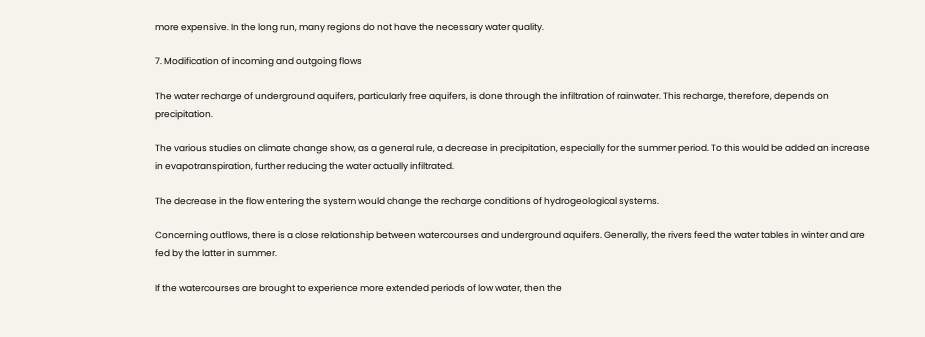more expensive. In the long run, many regions do not have the necessary water quality.

7. Modification of incoming and outgoing flows

The water recharge of underground aquifers, particularly free aquifers, is done through the infiltration of rainwater. This recharge, therefore, depends on precipitation.

The various studies on climate change show, as a general rule, a decrease in precipitation, especially for the summer period. To this would be added an increase in evapotranspiration, further reducing the water actually infiltrated.

The decrease in the flow entering the system would change the recharge conditions of hydrogeological systems.

Concerning outflows, there is a close relationship between watercourses and underground aquifers. Generally, the rivers feed the water tables in winter and are fed by the latter in summer.

If the watercourses are brought to experience more extended periods of low water, then the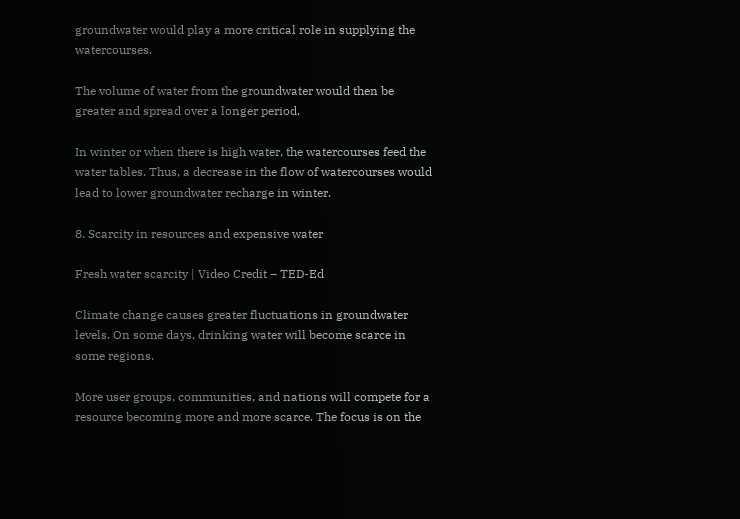groundwater would play a more critical role in supplying the watercourses.

The volume of water from the groundwater would then be greater and spread over a longer period.

In winter or when there is high water, the watercourses feed the water tables. Thus, a decrease in the flow of watercourses would lead to lower groundwater recharge in winter.

8. Scarcity in resources and expensive water

Fresh water scarcity | Video Credit – TED-Ed

Climate change causes greater fluctuations in groundwater levels. On some days, drinking water will become scarce in some regions.

More user groups, communities, and nations will compete for a resource becoming more and more scarce. The focus is on the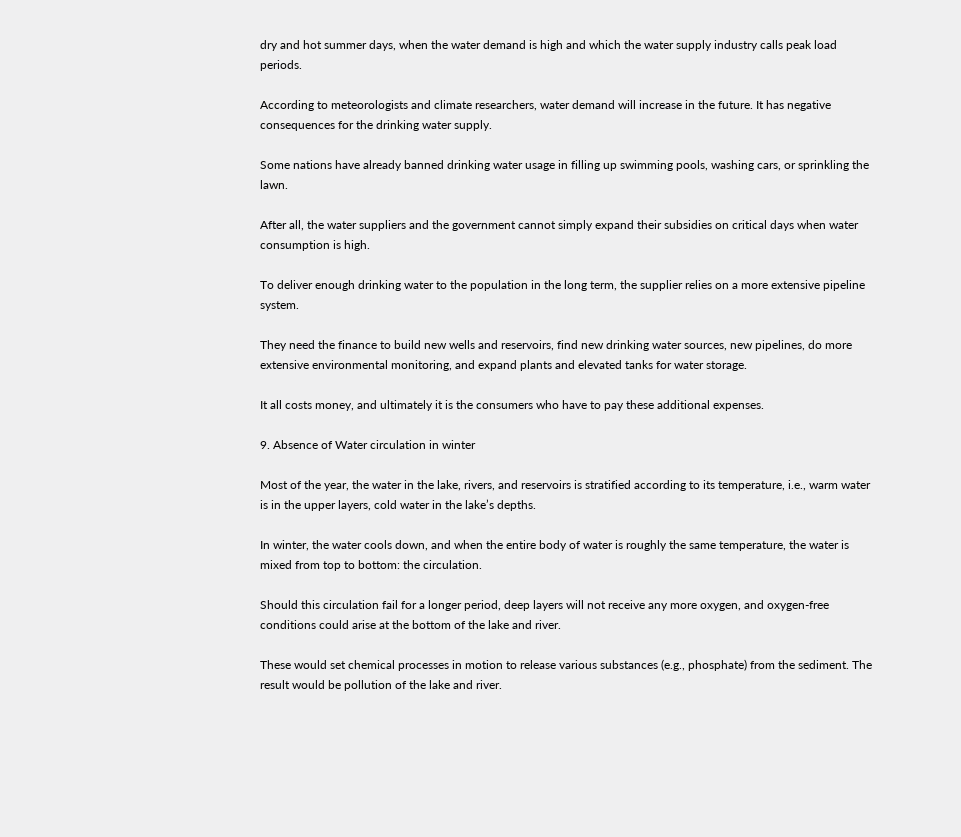dry and hot summer days, when the water demand is high and which the water supply industry calls peak load periods.

According to meteorologists and climate researchers, water demand will increase in the future. It has negative consequences for the drinking water supply.

Some nations have already banned drinking water usage in filling up swimming pools, washing cars, or sprinkling the lawn.

After all, the water suppliers and the government cannot simply expand their subsidies on critical days when water consumption is high.

To deliver enough drinking water to the population in the long term, the supplier relies on a more extensive pipeline system.

They need the finance to build new wells and reservoirs, find new drinking water sources, new pipelines, do more extensive environmental monitoring, and expand plants and elevated tanks for water storage.

It all costs money, and ultimately it is the consumers who have to pay these additional expenses.

9. Absence of Water circulation in winter

Most of the year, the water in the lake, rivers, and reservoirs is stratified according to its temperature, i.e., warm water is in the upper layers, cold water in the lake’s depths.

In winter, the water cools down, and when the entire body of water is roughly the same temperature, the water is mixed from top to bottom: the circulation.

Should this circulation fail for a longer period, deep layers will not receive any more oxygen, and oxygen-free conditions could arise at the bottom of the lake and river.

These would set chemical processes in motion to release various substances (e.g., phosphate) from the sediment. The result would be pollution of the lake and river.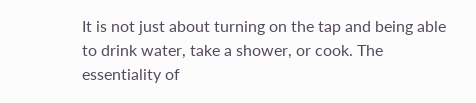It is not just about turning on the tap and being able to drink water, take a shower, or cook. The essentiality of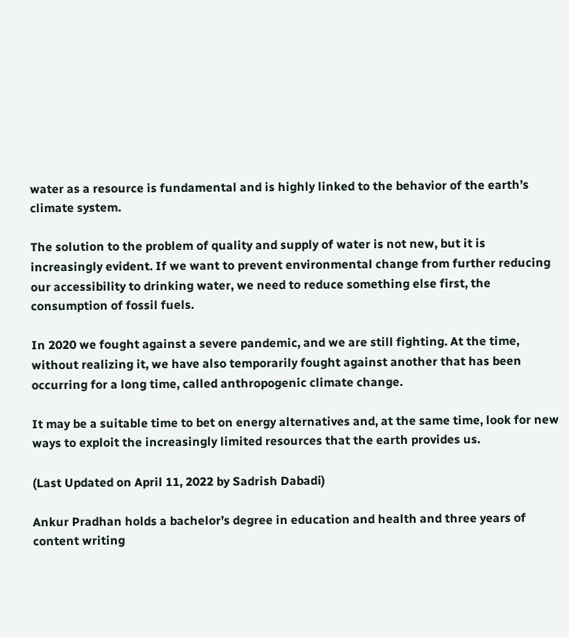water as a resource is fundamental and is highly linked to the behavior of the earth’s climate system.

The solution to the problem of quality and supply of water is not new, but it is increasingly evident. If we want to prevent environmental change from further reducing our accessibility to drinking water, we need to reduce something else first, the consumption of fossil fuels.

In 2020 we fought against a severe pandemic, and we are still fighting. At the time, without realizing it, we have also temporarily fought against another that has been occurring for a long time, called anthropogenic climate change.

It may be a suitable time to bet on energy alternatives and, at the same time, look for new ways to exploit the increasingly limited resources that the earth provides us.

(Last Updated on April 11, 2022 by Sadrish Dabadi)

Ankur Pradhan holds a bachelor’s degree in education and health and three years of content writing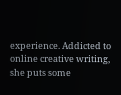experience. Addicted to online creative writing, she puts some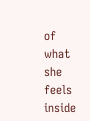of what she feels inside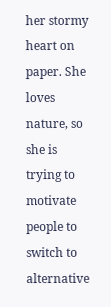her stormy heart on paper. She loves nature, so she is trying to motivate people to switch to alternative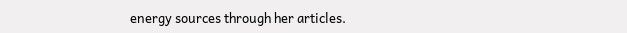energy sources through her articles.